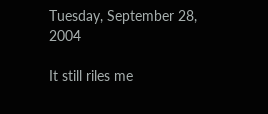Tuesday, September 28, 2004

It still riles me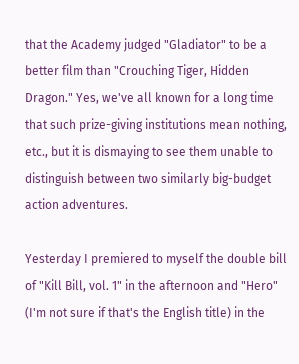that the Academy judged "Gladiator" to be a better film than "Crouching Tiger, Hidden Dragon." Yes, we've all known for a long time that such prize-giving institutions mean nothing, etc., but it is dismaying to see them unable to distinguish between two similarly big-budget action adventures.

Yesterday I premiered to myself the double bill of "Kill Bill, vol. 1" in the afternoon and "Hero" (I'm not sure if that's the English title) in the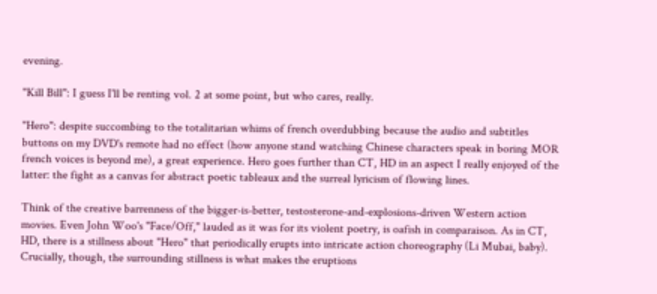evening.

"Kill Bill": I guess I'll be renting vol. 2 at some point, but who cares, really.

"Hero": despite succombing to the totalitarian whims of french overdubbing because the audio and subtitles buttons on my DVD's remote had no effect (how anyone stand watching Chinese characters speak in boring MOR french voices is beyond me), a great experience. Hero goes further than CT, HD in an aspect I really enjoyed of the latter: the fight as a canvas for abstract poetic tableaux and the surreal lyricism of flowing lines.

Think of the creative barrenness of the bigger-is-better, testosterone-and-explosions-driven Western action movies. Even John Woo's "Face/Off," lauded as it was for its violent poetry, is oafish in comparaison. As in CT, HD, there is a stillness about "Hero" that periodically erupts into intricate action choreography (Li Mubai, baby). Crucially, though, the surrounding stillness is what makes the eruptions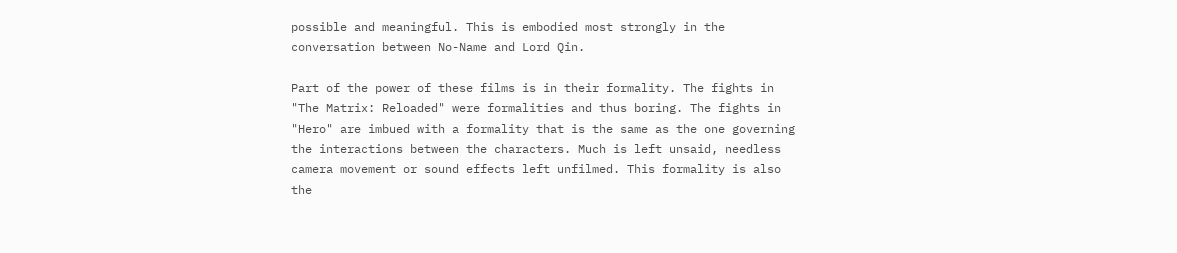possible and meaningful. This is embodied most strongly in the conversation between No-Name and Lord Qin.

Part of the power of these films is in their formality. The fights in "The Matrix: Reloaded" were formalities and thus boring. The fights in "Hero" are imbued with a formality that is the same as the one governing the interactions between the characters. Much is left unsaid, needless camera movement or sound effects left unfilmed. This formality is also the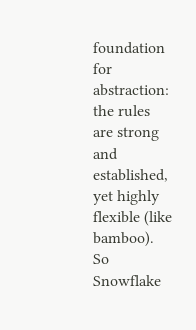foundation for abstraction: the rules are strong and established, yet highly flexible (like bamboo). So Snowflake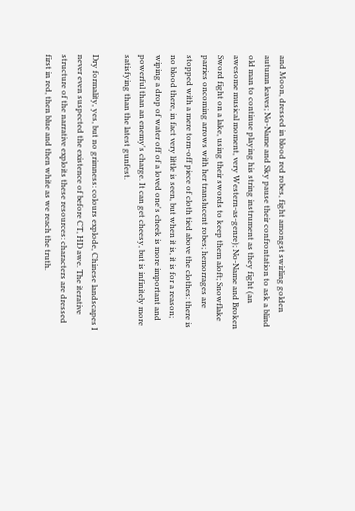and Moon, dressed in blood red robes, fight amongst swirling golden autumn leaves; No-Name and Sky pause their confrontation to ask a blind old man to continue playing his string instrument as they fight (an awesome musical moment, very Western-as-genre); No-Name and Broken Sword fight on a lake, using their swords to keep them aloft; Snowflake parries oncoming arrows with her translucent robes; hemorrages are stopped with a mere torn-off piece of cloth tied above the clothes: there is no blood there, in fact very little is seen, but when it is, it is for a reason; wiping a drop of water off of a loved one's cheek is more important and powerful than an enemy's charge. It can get cheesy, but is infinitely more satisfying than the latest gunfest.

Dry formality, yes, but no grimness: colours explode, Chinese landscapes I never even suspected the existence of before CT, HD awe. The iterative structure of the narrative exploits these resources: characters are dressed first in red, then blue and then white as we reach the truth.